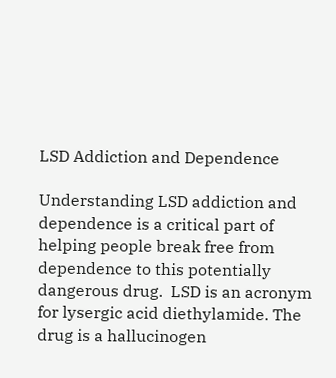LSD Addiction and Dependence

Understanding LSD addiction and dependence is a critical part of helping people break free from dependence to this potentially dangerous drug.  LSD is an acronym for lysergic acid diethylamide. The drug is a hallucinogen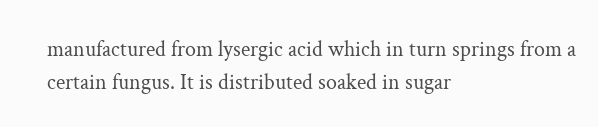manufactured from lysergic acid which in turn springs from a certain fungus. It is distributed soaked in sugar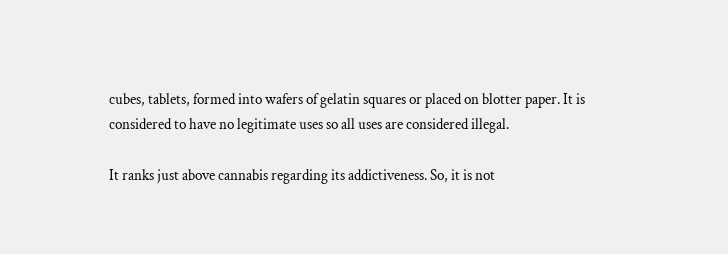cubes, tablets, formed into wafers of gelatin squares or placed on blotter paper. It is considered to have no legitimate uses so all uses are considered illegal.

It ranks just above cannabis regarding its addictiveness. So, it is not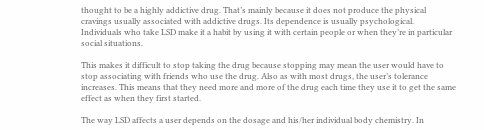thought to be a highly addictive drug. That’s mainly because it does not produce the physical cravings usually associated with addictive drugs. Its dependence is usually psychological. Individuals who take LSD make it a habit by using it with certain people or when they’re in particular social situations.

This makes it difficult to stop taking the drug because stopping may mean the user would have to stop associating with friends who use the drug. Also as with most drugs, the user’s tolerance increases. This means that they need more and more of the drug each time they use it to get the same effect as when they first started.

The way LSD affects a user depends on the dosage and his/her individual body chemistry. In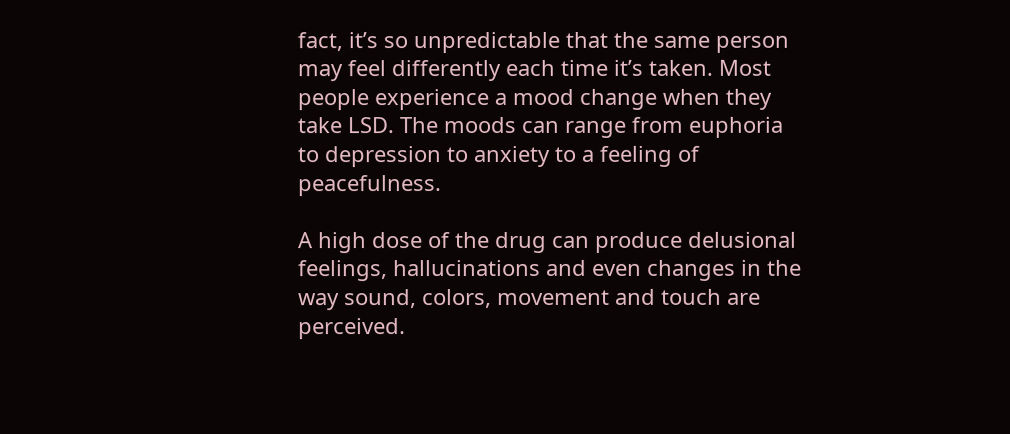fact, it’s so unpredictable that the same person may feel differently each time it’s taken. Most people experience a mood change when they take LSD. The moods can range from euphoria to depression to anxiety to a feeling of peacefulness.

A high dose of the drug can produce delusional feelings, hallucinations and even changes in the way sound, colors, movement and touch are perceived.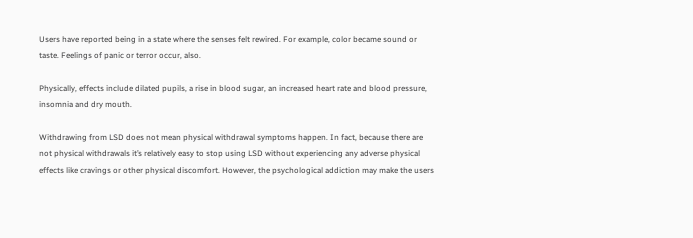Users have reported being in a state where the senses felt rewired. For example, color became sound or taste. Feelings of panic or terror occur, also.

Physically, effects include dilated pupils, a rise in blood sugar, an increased heart rate and blood pressure, insomnia and dry mouth.

Withdrawing from LSD does not mean physical withdrawal symptoms happen. In fact, because there are not physical withdrawals it’s relatively easy to stop using LSD without experiencing any adverse physical effects like cravings or other physical discomfort. However, the psychological addiction may make the users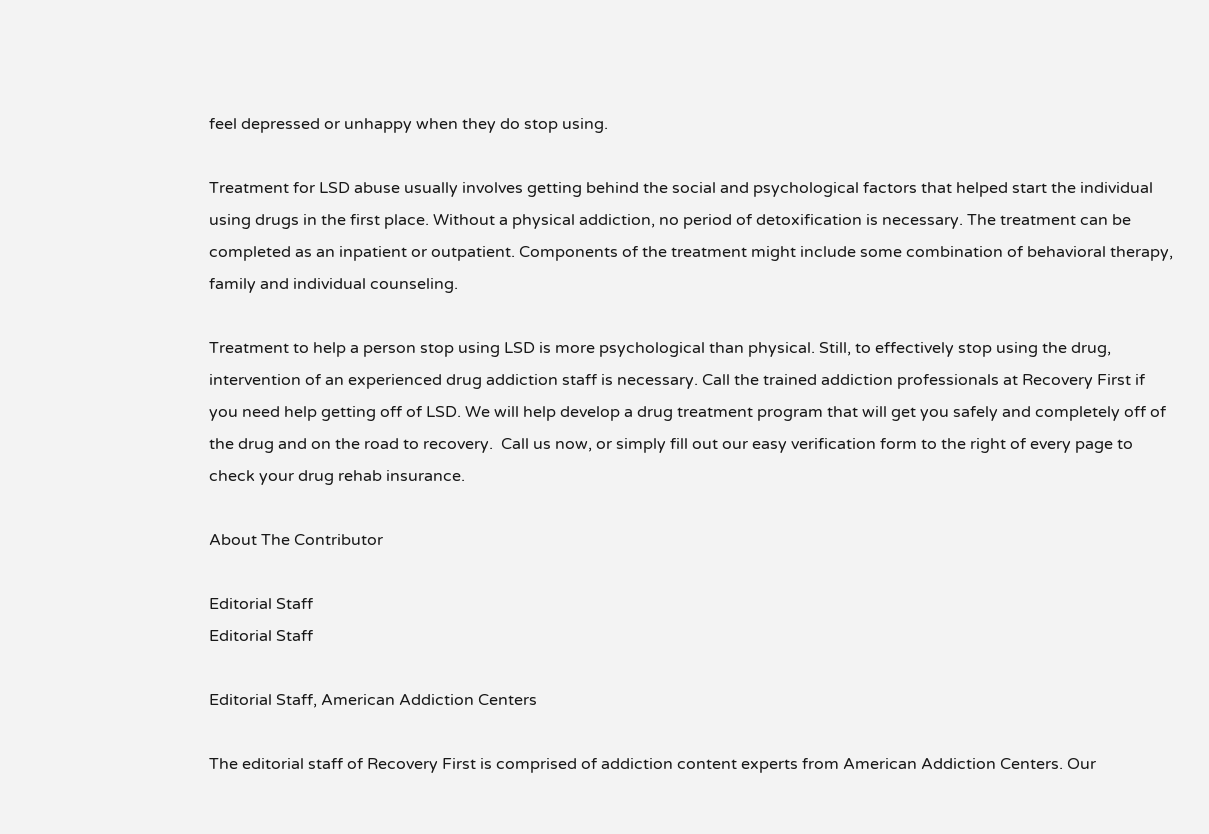feel depressed or unhappy when they do stop using.

Treatment for LSD abuse usually involves getting behind the social and psychological factors that helped start the individual using drugs in the first place. Without a physical addiction, no period of detoxification is necessary. The treatment can be completed as an inpatient or outpatient. Components of the treatment might include some combination of behavioral therapy, family and individual counseling.

Treatment to help a person stop using LSD is more psychological than physical. Still, to effectively stop using the drug, intervention of an experienced drug addiction staff is necessary. Call the trained addiction professionals at Recovery First if you need help getting off of LSD. We will help develop a drug treatment program that will get you safely and completely off of the drug and on the road to recovery.  Call us now, or simply fill out our easy verification form to the right of every page to check your drug rehab insurance.

About The Contributor

Editorial Staff
Editorial Staff

Editorial Staff, American Addiction Centers

The editorial staff of Recovery First is comprised of addiction content experts from American Addiction Centers. Our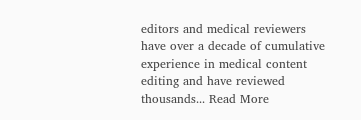editors and medical reviewers have over a decade of cumulative experience in medical content editing and have reviewed thousands... Read More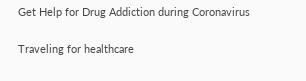Get Help for Drug Addiction during Coronavirus

Traveling for healthcare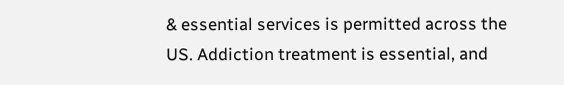& essential services is permitted across the US. Addiction treatment is essential, and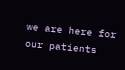we are here for our patients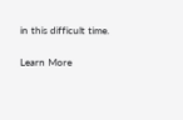in this difficult time.

Learn More